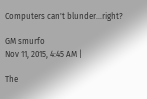Computers can't blunder...right?

GM smurfo
Nov 11, 2015, 4:45 AM |

The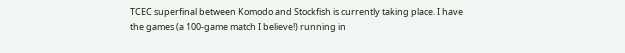TCEC superfinal between Komodo and Stockfish is currently taking place. I have the games (a 100-game match I believe!) running in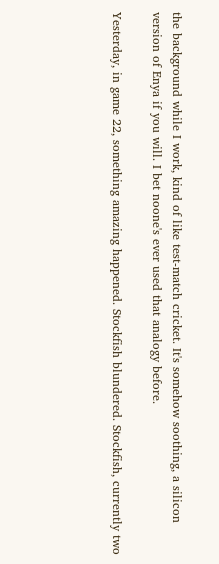the background while I work, kind of like test-match cricket. It's somehow soothing, a silicon version of Enya if you will. I bet noone's ever used that analogy before.

Yesterday, in game 22, something amazing happened. Stockfish blundered. Stockfish, currently two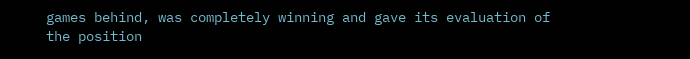games behind, was completely winning and gave its evaluation of the position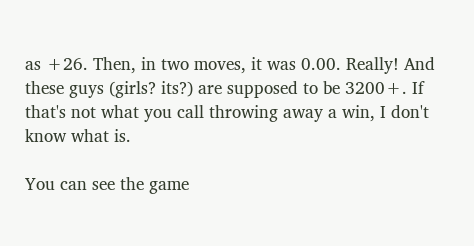as +26. Then, in two moves, it was 0.00. Really! And these guys (girls? its?) are supposed to be 3200+. If that's not what you call throwing away a win, I don't know what is.

You can see the game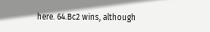here. 64.Bc2 wins, although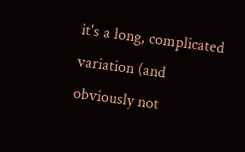it's a long, complicated variation (and obviously not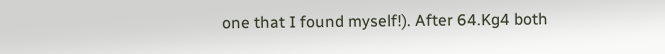one that I found myself!). After 64.Kg4 both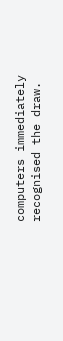computers immediately recognised the draw.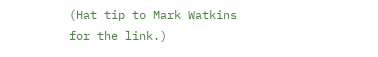(Hat tip to Mark Watkins for the link.)